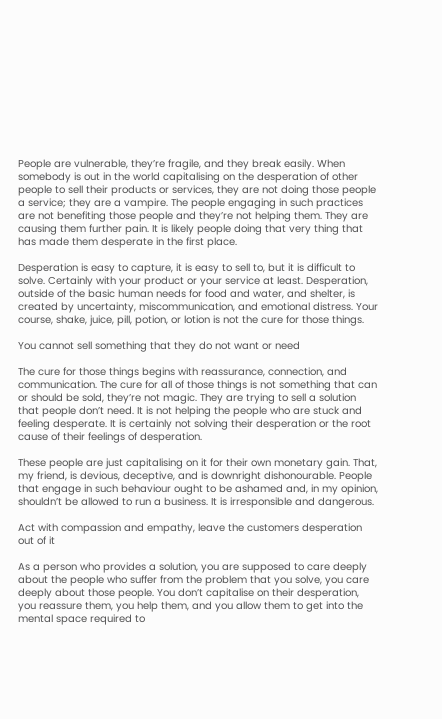People are vulnerable, they’re fragile, and they break easily. When somebody is out in the world capitalising on the desperation of other people to sell their products or services, they are not doing those people a service; they are a vampire. The people engaging in such practices are not benefiting those people and they’re not helping them. They are causing them further pain. It is likely people doing that very thing that has made them desperate in the first place.

Desperation is easy to capture, it is easy to sell to, but it is difficult to solve. Certainly with your product or your service at least. Desperation, outside of the basic human needs for food and water, and shelter, is created by uncertainty, miscommunication, and emotional distress. Your course, shake, juice, pill, potion, or lotion is not the cure for those things.

You cannot sell something that they do not want or need

The cure for those things begins with reassurance, connection, and communication. The cure for all of those things is not something that can or should be sold, they’re not magic. They are trying to sell a solution that people don’t need. It is not helping the people who are stuck and feeling desperate. It is certainly not solving their desperation or the root cause of their feelings of desperation.

These people are just capitalising on it for their own monetary gain. That, my friend, is devious, deceptive, and is downright dishonourable. People that engage in such behaviour ought to be ashamed and, in my opinion, shouldn’t be allowed to run a business. It is irresponsible and dangerous.

Act with compassion and empathy, leave the customers desperation out of it

As a person who provides a solution, you are supposed to care deeply about the people who suffer from the problem that you solve, you care deeply about those people. You don’t capitalise on their desperation, you reassure them, you help them, and you allow them to get into the mental space required to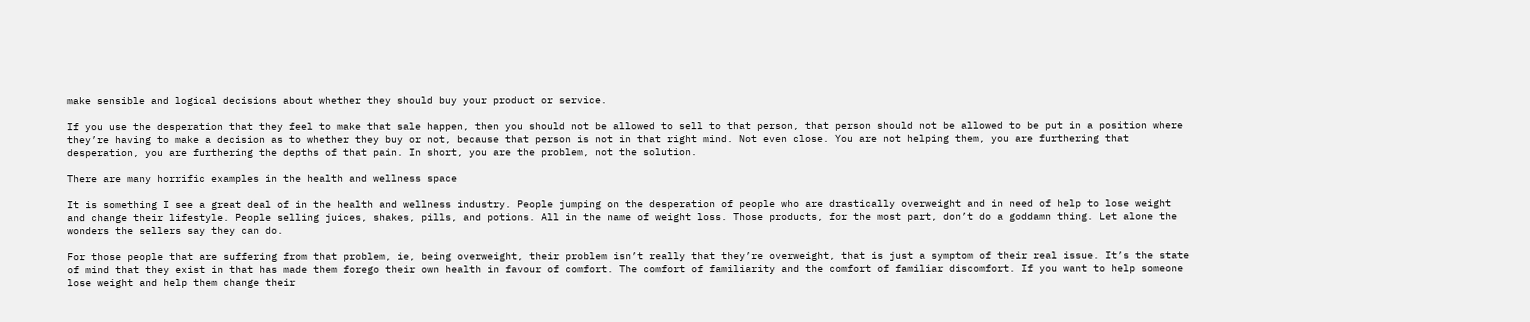make sensible and logical decisions about whether they should buy your product or service.

If you use the desperation that they feel to make that sale happen, then you should not be allowed to sell to that person, that person should not be allowed to be put in a position where they’re having to make a decision as to whether they buy or not, because that person is not in that right mind. Not even close. You are not helping them, you are furthering that desperation, you are furthering the depths of that pain. In short, you are the problem, not the solution.

There are many horrific examples in the health and wellness space

It is something I see a great deal of in the health and wellness industry. People jumping on the desperation of people who are drastically overweight and in need of help to lose weight and change their lifestyle. People selling juices, shakes, pills, and potions. All in the name of weight loss. Those products, for the most part, don’t do a goddamn thing. Let alone the wonders the sellers say they can do.

For those people that are suffering from that problem, ie, being overweight, their problem isn’t really that they’re overweight, that is just a symptom of their real issue. It’s the state of mind that they exist in that has made them forego their own health in favour of comfort. The comfort of familiarity and the comfort of familiar discomfort. If you want to help someone lose weight and help them change their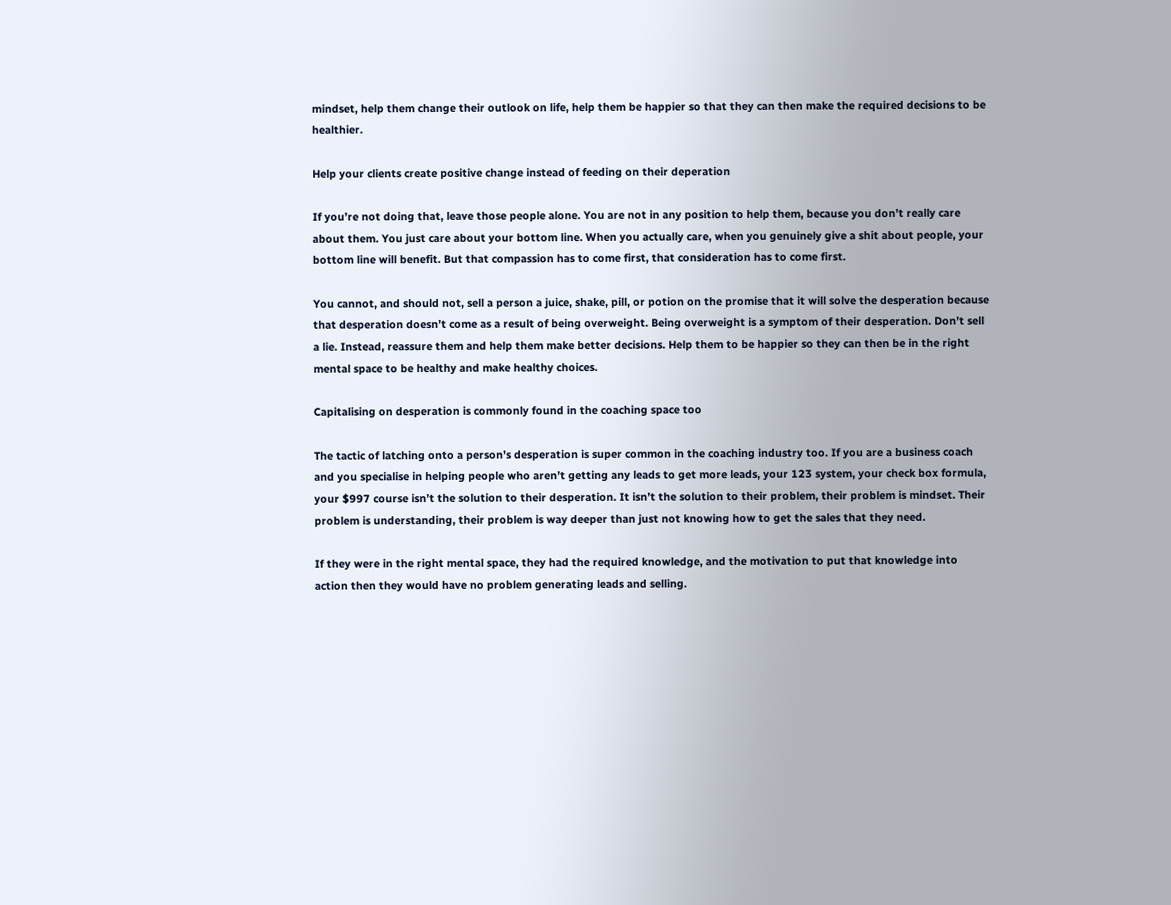mindset, help them change their outlook on life, help them be happier so that they can then make the required decisions to be healthier.

Help your clients create positive change instead of feeding on their deperation

If you’re not doing that, leave those people alone. You are not in any position to help them, because you don’t really care about them. You just care about your bottom line. When you actually care, when you genuinely give a shit about people, your bottom line will benefit. But that compassion has to come first, that consideration has to come first.

You cannot, and should not, sell a person a juice, shake, pill, or potion on the promise that it will solve the desperation because that desperation doesn’t come as a result of being overweight. Being overweight is a symptom of their desperation. Don’t sell a lie. Instead, reassure them and help them make better decisions. Help them to be happier so they can then be in the right mental space to be healthy and make healthy choices.

Capitalising on desperation is commonly found in the coaching space too

The tactic of latching onto a person’s desperation is super common in the coaching industry too. If you are a business coach and you specialise in helping people who aren’t getting any leads to get more leads, your 123 system, your check box formula, your $997 course isn’t the solution to their desperation. It isn’t the solution to their problem, their problem is mindset. Their problem is understanding, their problem is way deeper than just not knowing how to get the sales that they need.

If they were in the right mental space, they had the required knowledge, and the motivation to put that knowledge into action then they would have no problem generating leads and selling.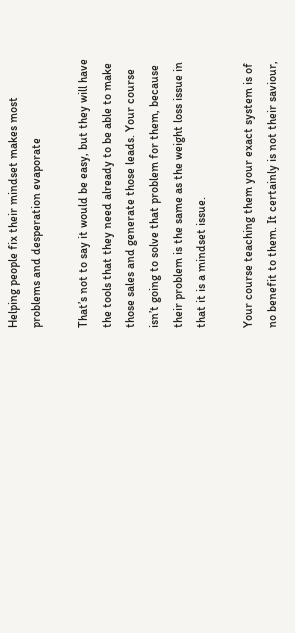Helping people fix their mindset makes most problems and desperation evaporate

That’s not to say it would be easy, but they will have the tools that they need already to be able to make those sales and generate those leads. Your course isn’t going to solve that problem for them, because their problem is the same as the weight loss issue in that it is a mindset issue.

Your course teaching them your exact system is of no benefit to them. It certainly is not their saviour,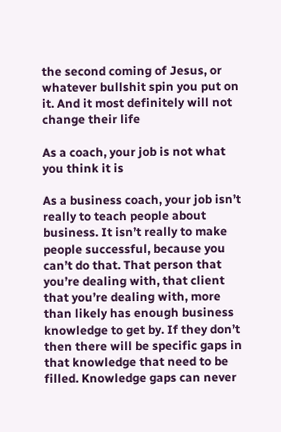the second coming of Jesus, or whatever bullshit spin you put on it. And it most definitely will not change their life

As a coach, your job is not what you think it is

As a business coach, your job isn’t really to teach people about business. It isn’t really to make people successful, because you can’t do that. That person that you’re dealing with, that client that you’re dealing with, more than likely has enough business knowledge to get by. If they don’t then there will be specific gaps in that knowledge that need to be filled. Knowledge gaps can never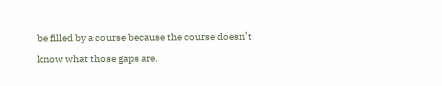be filled by a course because the course doesn’t know what those gaps are.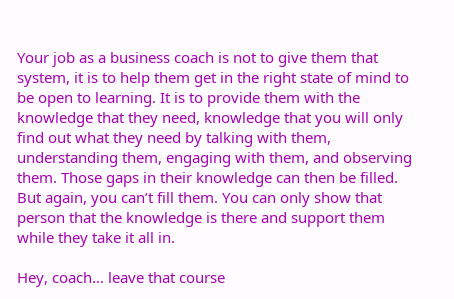Your job as a business coach is not to give them that system, it is to help them get in the right state of mind to be open to learning. It is to provide them with the knowledge that they need, knowledge that you will only find out what they need by talking with them, understanding them, engaging with them, and observing them. Those gaps in their knowledge can then be filled. But again, you can’t fill them. You can only show that person that the knowledge is there and support them while they take it all in.

Hey, coach… leave that course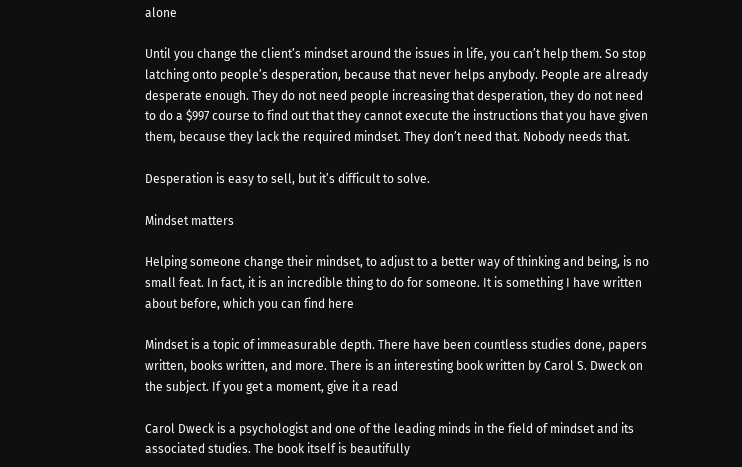alone

Until you change the client’s mindset around the issues in life, you can’t help them. So stop latching onto people’s desperation, because that never helps anybody. People are already desperate enough. They do not need people increasing that desperation, they do not need to do a $997 course to find out that they cannot execute the instructions that you have given them, because they lack the required mindset. They don’t need that. Nobody needs that.

Desperation is easy to sell, but it’s difficult to solve.

Mindset matters

Helping someone change their mindset, to adjust to a better way of thinking and being, is no small feat. In fact, it is an incredible thing to do for someone. It is something I have written about before, which you can find here

Mindset is a topic of immeasurable depth. There have been countless studies done, papers written, books written, and more. There is an interesting book written by Carol S. Dweck on the subject. If you get a moment, give it a read

Carol Dweck is a psychologist and one of the leading minds in the field of mindset and its associated studies. The book itself is beautifully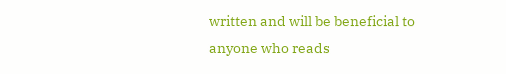written and will be beneficial to anyone who reads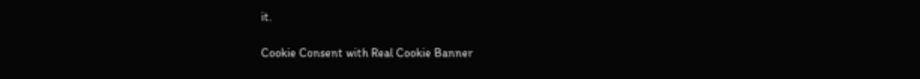it.

Cookie Consent with Real Cookie Banner